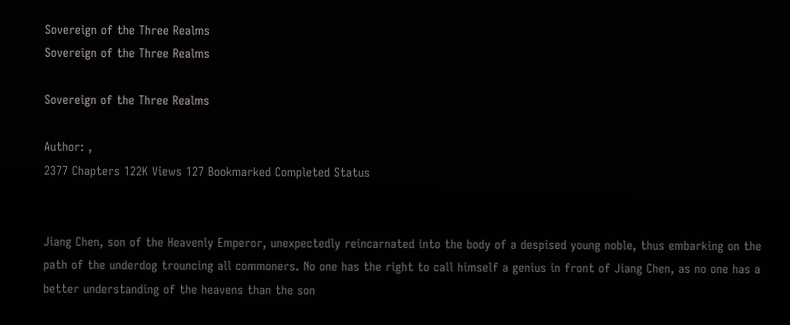Sovereign of the Three Realms
Sovereign of the Three Realms

Sovereign of the Three Realms

Author: ,
2377 Chapters 122K Views 127 Bookmarked Completed Status


Jiang Chen, son of the Heavenly Emperor, unexpectedly reincarnated into the body of a despised young noble, thus embarking on the path of the underdog trouncing all commoners. No one has the right to call himself a genius in front of Jiang Chen, as no one has a better understanding of the heavens than the son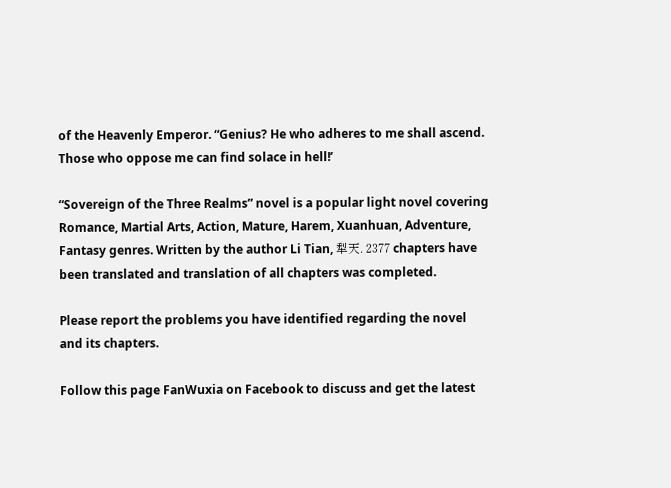of the Heavenly Emperor. “Genius? He who adheres to me shall ascend. Those who oppose me can find solace in hell!’

“Sovereign of the Three Realms” novel is a popular light novel covering Romance, Martial Arts, Action, Mature, Harem, Xuanhuan, Adventure, Fantasy genres. Written by the author Li Tian, 犁天. 2377 chapters have been translated and translation of all chapters was completed.

Please report the problems you have identified regarding the novel and its chapters.

Follow this page FanWuxia on Facebook to discuss and get the latest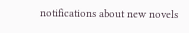notifications about new novels